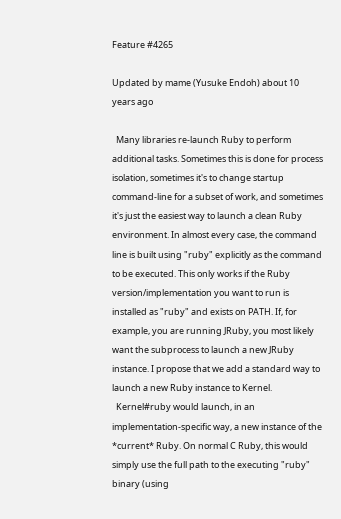Feature #4265

Updated by mame (Yusuke Endoh) about 10 years ago

  Many libraries re-launch Ruby to perform additional tasks. Sometimes this is done for process isolation, sometimes it's to change startup command-line for a subset of work, and sometimes it's just the easiest way to launch a clean Ruby environment. In almost every case, the command line is built using "ruby" explicitly as the command to be executed. This only works if the Ruby version/implementation you want to run is installed as "ruby" and exists on PATH. If, for example, you are running JRuby, you most likely want the subprocess to launch a new JRuby instance. I propose that we add a standard way to launch a new Ruby instance to Kernel.
  Kernel#ruby would launch, in an implementation-specific way, a new instance of the *current* Ruby. On normal C Ruby, this would simply use the full path to the executing "ruby" binary (using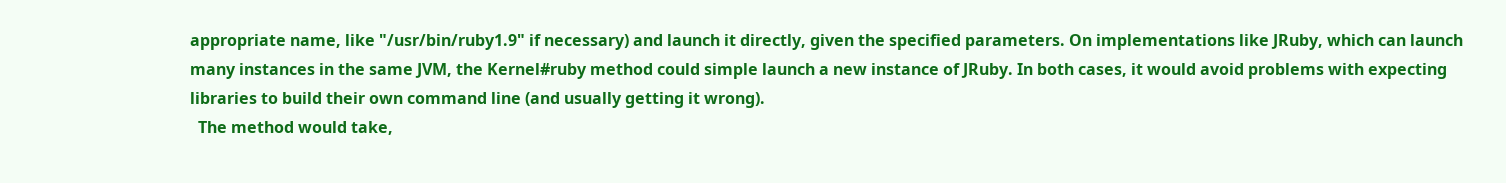appropriate name, like "/usr/bin/ruby1.9" if necessary) and launch it directly, given the specified parameters. On implementations like JRuby, which can launch many instances in the same JVM, the Kernel#ruby method could simple launch a new instance of JRuby. In both cases, it would avoid problems with expecting libraries to build their own command line (and usually getting it wrong).
  The method would take,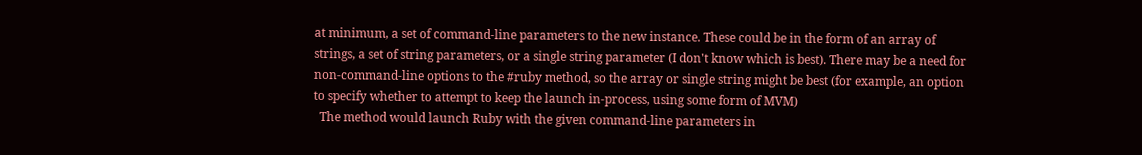at minimum, a set of command-line parameters to the new instance. These could be in the form of an array of strings, a set of string parameters, or a single string parameter (I don't know which is best). There may be a need for non-command-line options to the #ruby method, so the array or single string might be best (for example, an option to specify whether to attempt to keep the launch in-process, using some form of MVM)
  The method would launch Ruby with the given command-line parameters in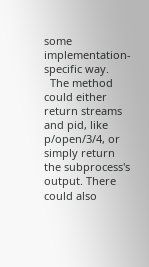some implementation-specific way.
  The method could either return streams and pid, like p/open/3/4, or simply return the subprocess's output. There could also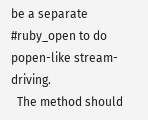be a separate #ruby_open to do popen-like stream-driving.
  The method should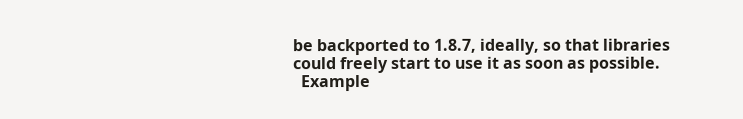be backported to 1.8.7, ideally, so that libraries could freely start to use it as soon as possible.
  Example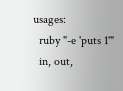usages:
  ruby "-e 'puts 1'"
  in, out,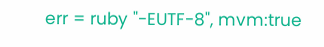err = ruby "-EUTF-8", mvm:true